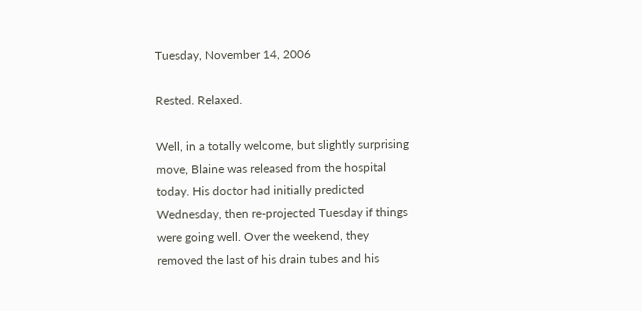Tuesday, November 14, 2006

Rested. Relaxed.

Well, in a totally welcome, but slightly surprising move, Blaine was released from the hospital today. His doctor had initially predicted Wednesday, then re-projected Tuesday if things were going well. Over the weekend, they removed the last of his drain tubes and his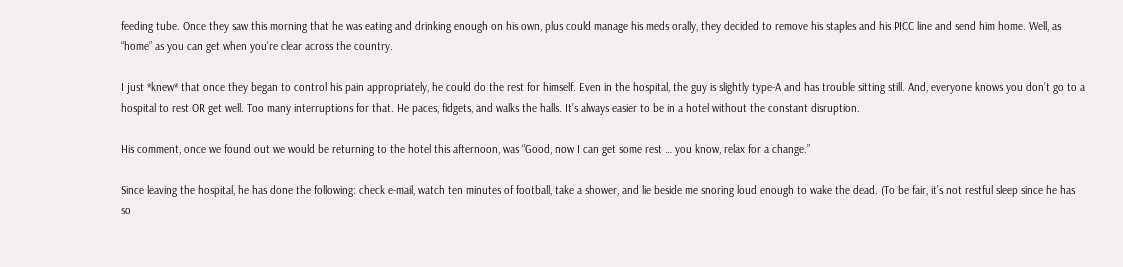feeding tube. Once they saw this morning that he was eating and drinking enough on his own, plus could manage his meds orally, they decided to remove his staples and his PICC line and send him home. Well, as “home” as you can get when you’re clear across the country.

I just *knew* that once they began to control his pain appropriately, he could do the rest for himself. Even in the hospital, the guy is slightly type-A and has trouble sitting still. And, everyone knows you don’t go to a hospital to rest OR get well. Too many interruptions for that. He paces, fidgets, and walks the halls. It’s always easier to be in a hotel without the constant disruption.

His comment, once we found out we would be returning to the hotel this afternoon, was “Good, now I can get some rest … you know, relax for a change.”

Since leaving the hospital, he has done the following: check e-mail, watch ten minutes of football, take a shower, and lie beside me snoring loud enough to wake the dead. (To be fair, it’s not restful sleep since he has so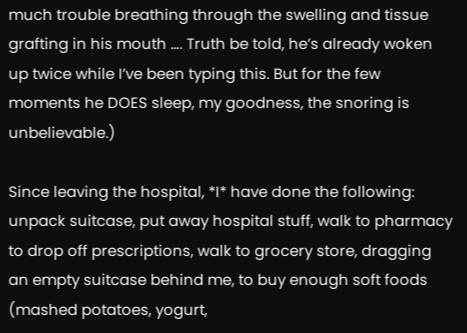much trouble breathing through the swelling and tissue grafting in his mouth …. Truth be told, he’s already woken up twice while I’ve been typing this. But for the few moments he DOES sleep, my goodness, the snoring is unbelievable.)

Since leaving the hospital, *I* have done the following: unpack suitcase, put away hospital stuff, walk to pharmacy to drop off prescriptions, walk to grocery store, dragging an empty suitcase behind me, to buy enough soft foods (mashed potatoes, yogurt,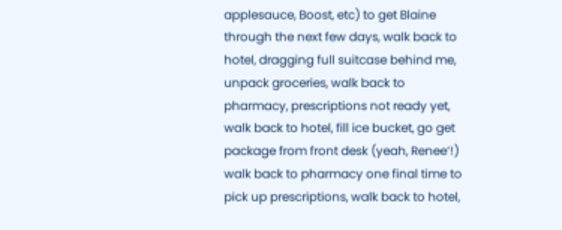applesauce, Boost, etc) to get Blaine through the next few days, walk back to hotel, dragging full suitcase behind me, unpack groceries, walk back to pharmacy, prescriptions not ready yet, walk back to hotel, fill ice bucket, go get package from front desk (yeah, Renee’!) walk back to pharmacy one final time to pick up prescriptions, walk back to hotel,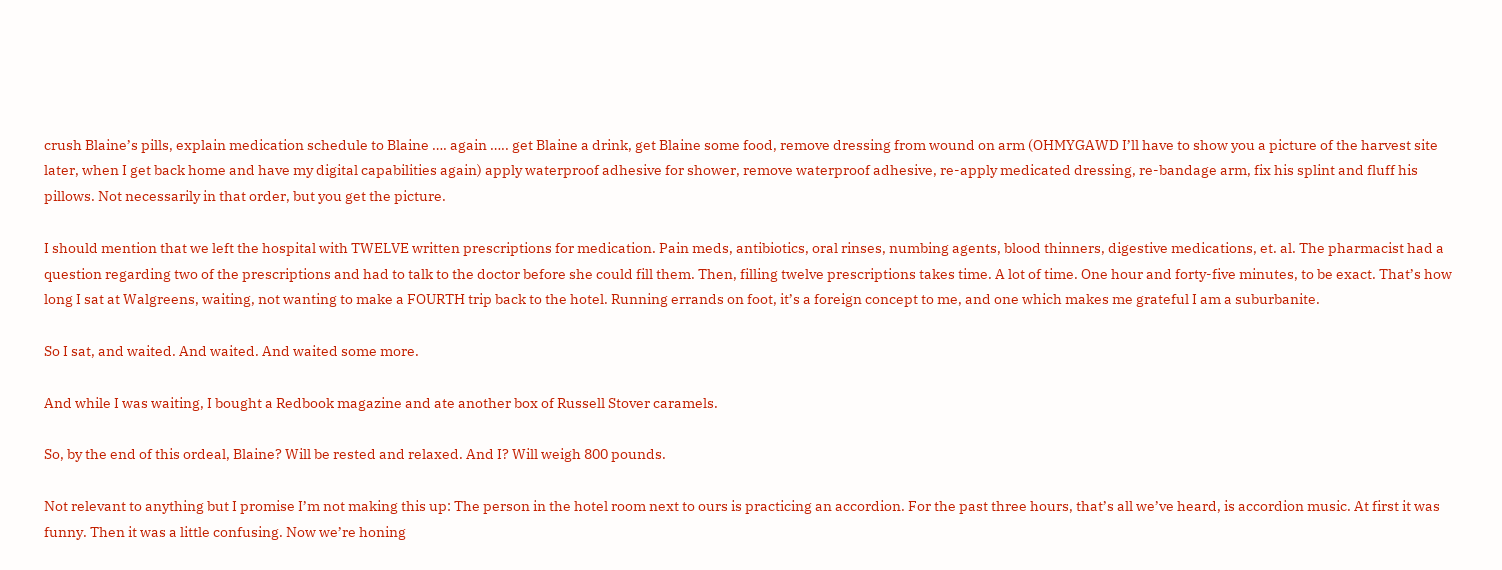crush Blaine’s pills, explain medication schedule to Blaine …. again ….. get Blaine a drink, get Blaine some food, remove dressing from wound on arm (OHMYGAWD I’ll have to show you a picture of the harvest site later, when I get back home and have my digital capabilities again) apply waterproof adhesive for shower, remove waterproof adhesive, re-apply medicated dressing, re-bandage arm, fix his splint and fluff his pillows. Not necessarily in that order, but you get the picture.

I should mention that we left the hospital with TWELVE written prescriptions for medication. Pain meds, antibiotics, oral rinses, numbing agents, blood thinners, digestive medications, et. al. The pharmacist had a question regarding two of the prescriptions and had to talk to the doctor before she could fill them. Then, filling twelve prescriptions takes time. A lot of time. One hour and forty-five minutes, to be exact. That’s how long I sat at Walgreens, waiting, not wanting to make a FOURTH trip back to the hotel. Running errands on foot, it’s a foreign concept to me, and one which makes me grateful I am a suburbanite.

So I sat, and waited. And waited. And waited some more.

And while I was waiting, I bought a Redbook magazine and ate another box of Russell Stover caramels.

So, by the end of this ordeal, Blaine? Will be rested and relaxed. And I? Will weigh 800 pounds.

Not relevant to anything but I promise I’m not making this up: The person in the hotel room next to ours is practicing an accordion. For the past three hours, that’s all we’ve heard, is accordion music. At first it was funny. Then it was a little confusing. Now we’re honing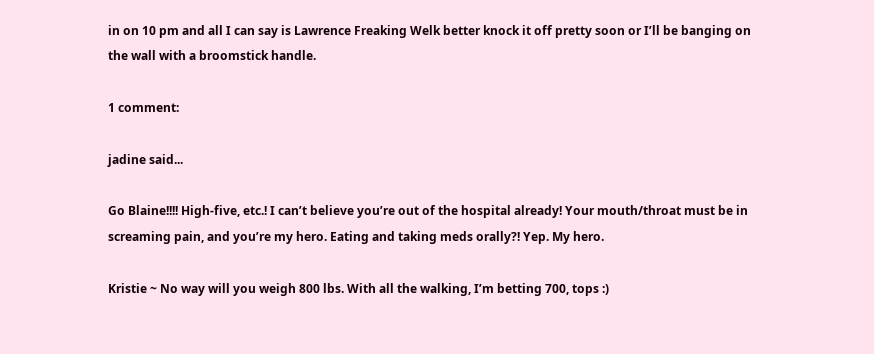in on 10 pm and all I can say is Lawrence Freaking Welk better knock it off pretty soon or I’ll be banging on the wall with a broomstick handle.

1 comment:

jadine said...

Go Blaine!!!! High-five, etc.! I can’t believe you’re out of the hospital already! Your mouth/throat must be in screaming pain, and you’re my hero. Eating and taking meds orally?! Yep. My hero.

Kristie ~ No way will you weigh 800 lbs. With all the walking, I’m betting 700, tops :)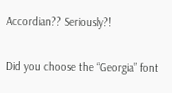Accordian?? Seriously?!

Did you choose the “Georgia” font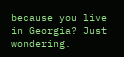because you live in Georgia? Just wondering.